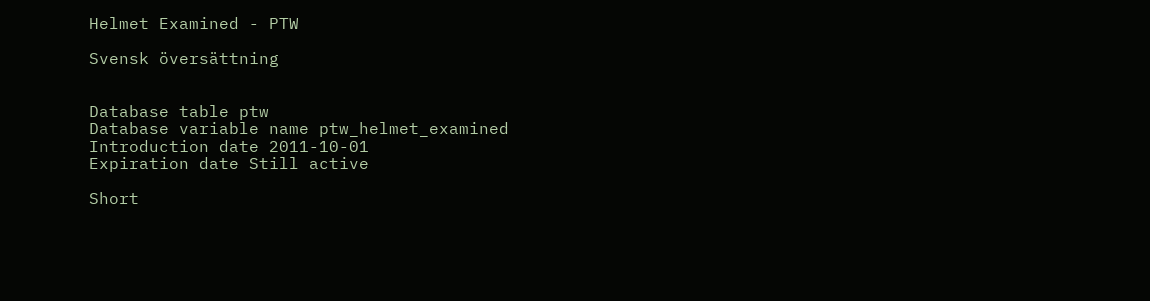Helmet Examined - PTW

Svensk översättning


Database table ptw
Database variable name ptw_helmet_examined
Introduction date 2011-10-01
Expiration date Still active

Short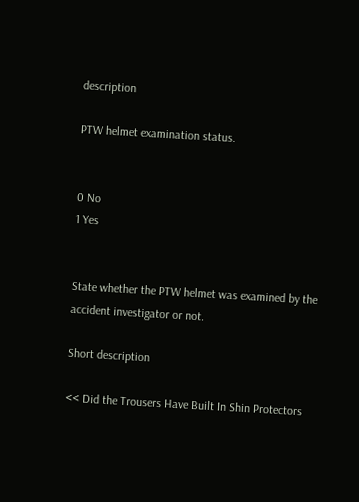description

PTW helmet examination status.


0 No
1 Yes


State whether the PTW helmet was examined by the accident investigator or not.

Short description

<< Did the Trousers Have Built In Shin Protectors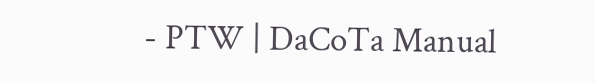- PTW | DaCoTa Manual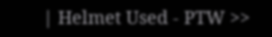| Helmet Used - PTW >>